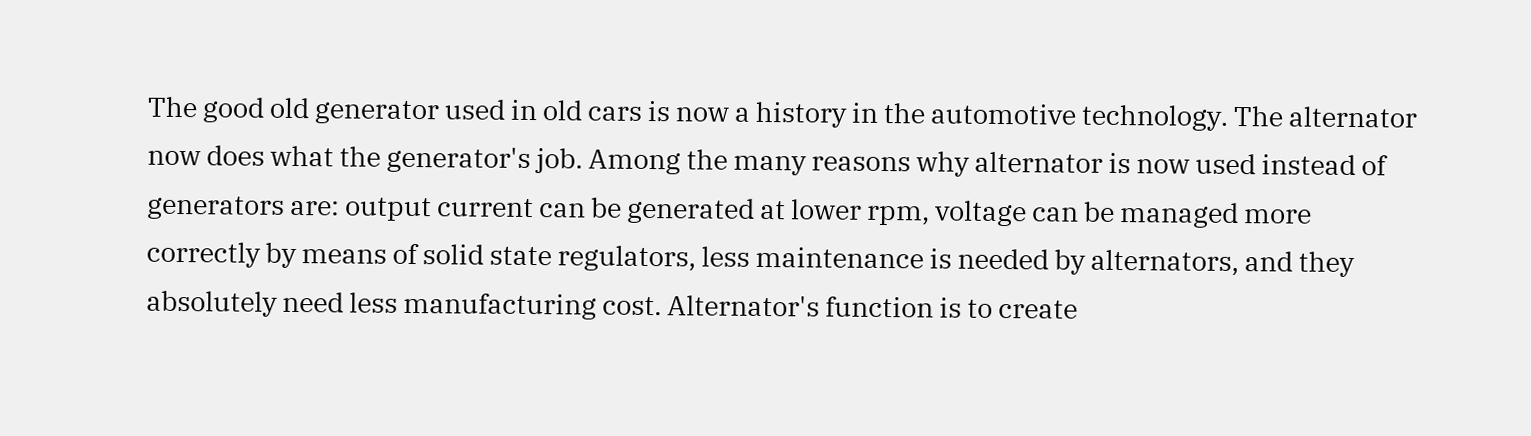The good old generator used in old cars is now a history in the automotive technology. The alternator now does what the generator's job. Among the many reasons why alternator is now used instead of generators are: output current can be generated at lower rpm, voltage can be managed more correctly by means of solid state regulators, less maintenance is needed by alternators, and they absolutely need less manufacturing cost. Alternator's function is to create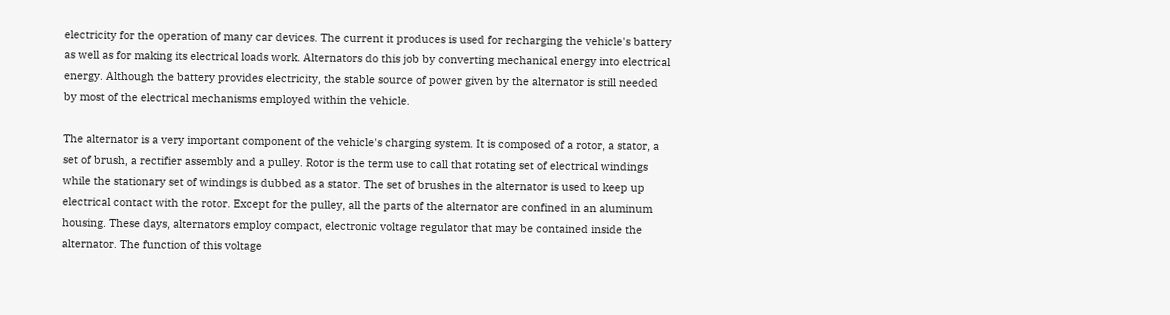electricity for the operation of many car devices. The current it produces is used for recharging the vehicle's battery as well as for making its electrical loads work. Alternators do this job by converting mechanical energy into electrical energy. Although the battery provides electricity, the stable source of power given by the alternator is still needed by most of the electrical mechanisms employed within the vehicle.

The alternator is a very important component of the vehicle's charging system. It is composed of a rotor, a stator, a set of brush, a rectifier assembly and a pulley. Rotor is the term use to call that rotating set of electrical windings while the stationary set of windings is dubbed as a stator. The set of brushes in the alternator is used to keep up electrical contact with the rotor. Except for the pulley, all the parts of the alternator are confined in an aluminum housing. These days, alternators employ compact, electronic voltage regulator that may be contained inside the alternator. The function of this voltage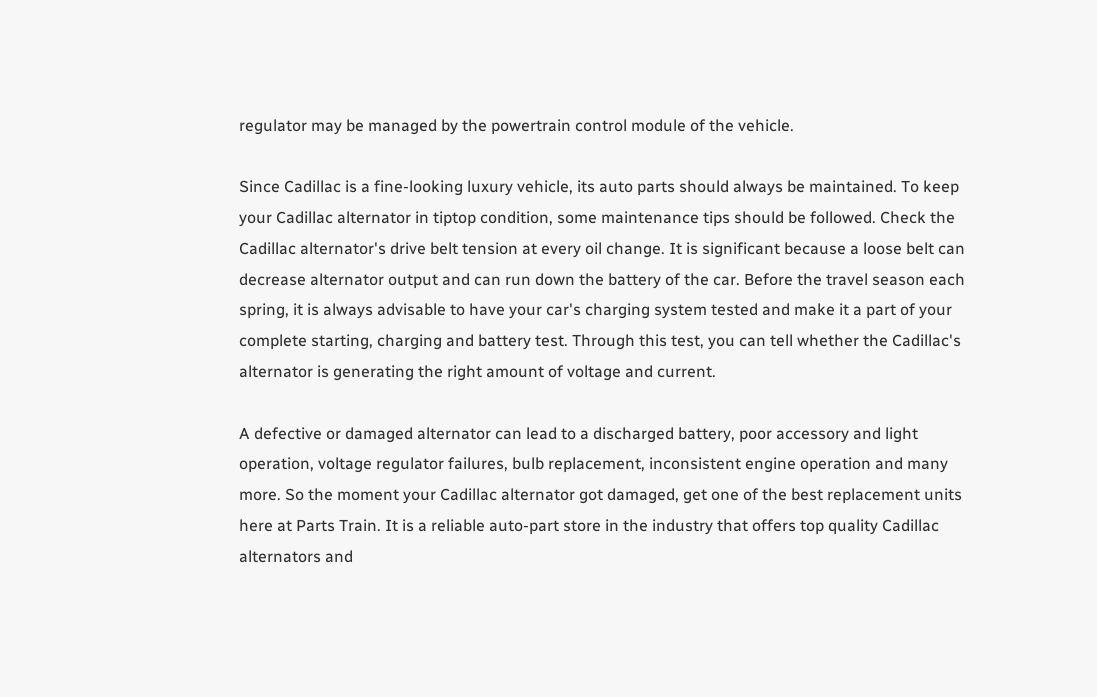regulator may be managed by the powertrain control module of the vehicle.

Since Cadillac is a fine-looking luxury vehicle, its auto parts should always be maintained. To keep your Cadillac alternator in tiptop condition, some maintenance tips should be followed. Check the Cadillac alternator's drive belt tension at every oil change. It is significant because a loose belt can decrease alternator output and can run down the battery of the car. Before the travel season each spring, it is always advisable to have your car's charging system tested and make it a part of your complete starting, charging and battery test. Through this test, you can tell whether the Cadillac's alternator is generating the right amount of voltage and current.

A defective or damaged alternator can lead to a discharged battery, poor accessory and light operation, voltage regulator failures, bulb replacement, inconsistent engine operation and many more. So the moment your Cadillac alternator got damaged, get one of the best replacement units here at Parts Train. It is a reliable auto-part store in the industry that offers top quality Cadillac alternators and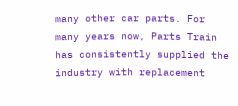many other car parts. For many years now, Parts Train has consistently supplied the industry with replacement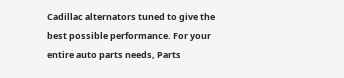Cadillac alternators tuned to give the best possible performance. For your entire auto parts needs, Parts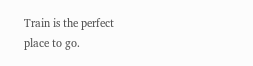Train is the perfect place to go.